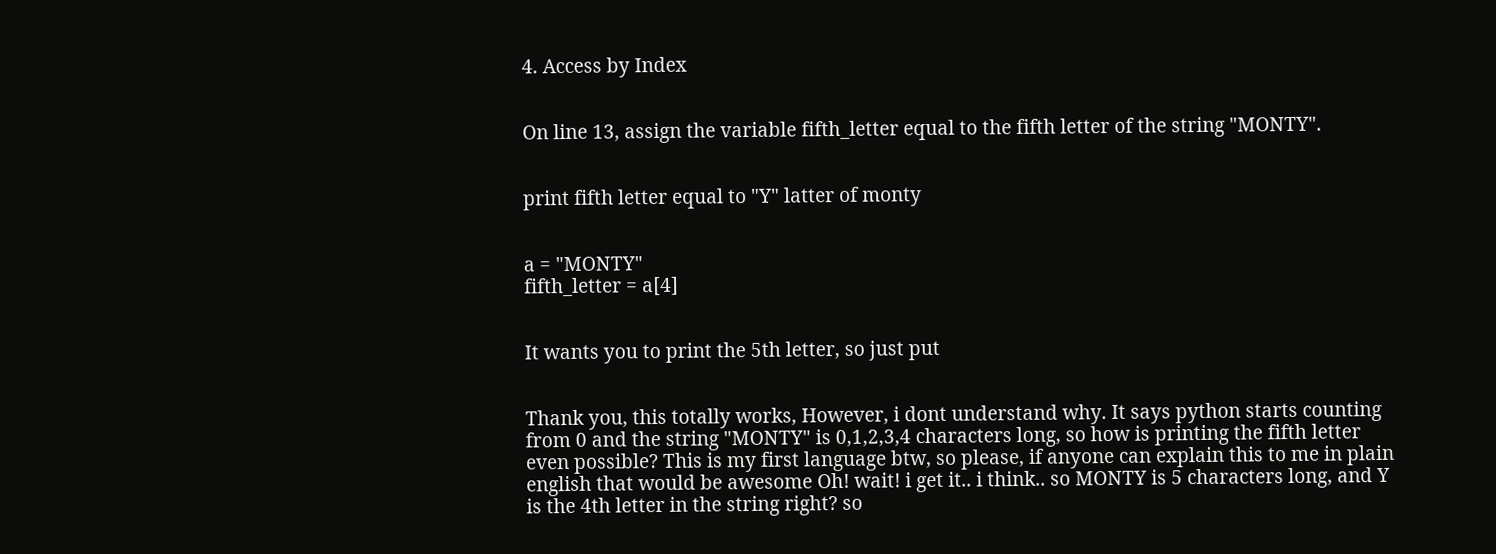4. Access by Index


On line 13, assign the variable fifth_letter equal to the fifth letter of the string "MONTY".


print fifth letter equal to "Y" latter of monty


a = "MONTY"
fifth_letter = a[4]


It wants you to print the 5th letter, so just put


Thank you, this totally works, However, i dont understand why. It says python starts counting from 0 and the string "MONTY" is 0,1,2,3,4 characters long, so how is printing the fifth letter even possible? This is my first language btw, so please, if anyone can explain this to me in plain english that would be awesome Oh! wait! i get it.. i think.. so MONTY is 5 characters long, and Y is the 4th letter in the string right? so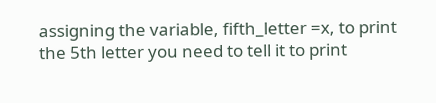assigning the variable, fifth_letter =x, to print the 5th letter you need to tell it to print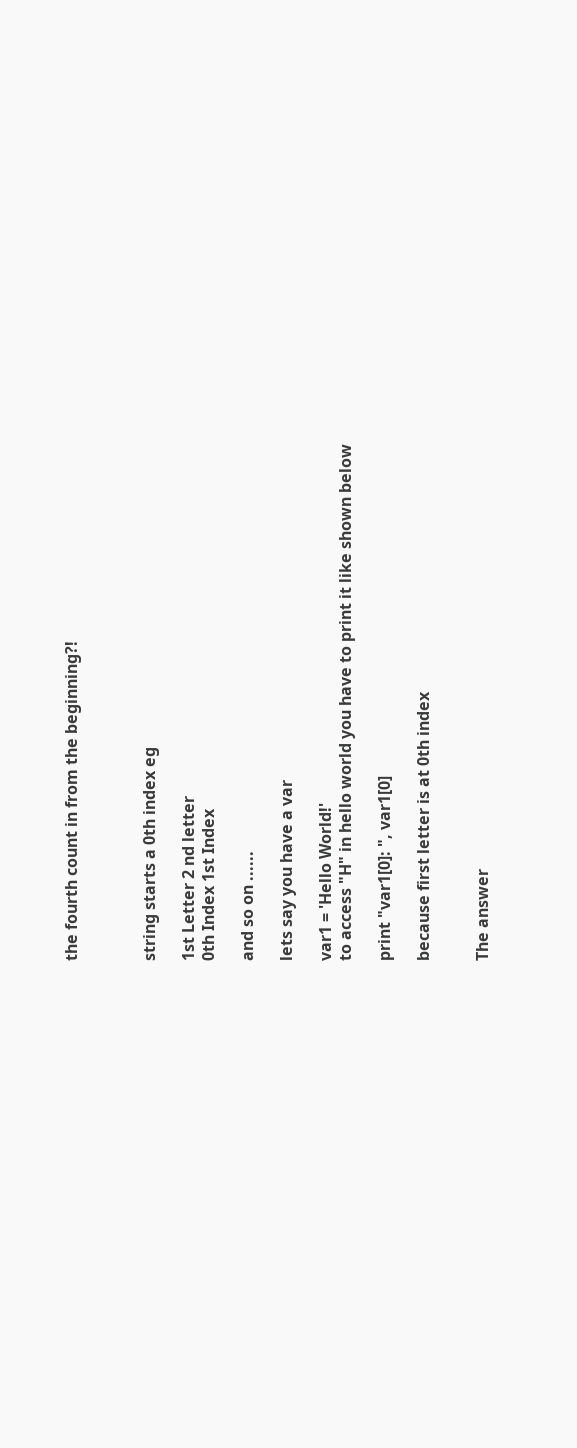the fourth count in from the beginning?!



string starts a 0th index eg

1st Letter 2 nd letter
0th Index 1st Index

and so on ......

lets say you have a var

var1 = 'Hello World!'
to access "H" in hello world you have to print it like shown below

print "var1[0]: ", var1[0]

because first letter is at 0th index


The answer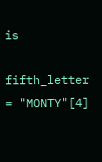is

fifth_letter = "MONTY"[4]